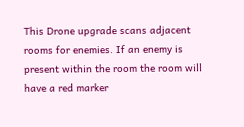This Drone upgrade scans adjacent rooms for enemies. If an enemy is present within the room the room will have a red marker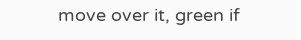move over it, green if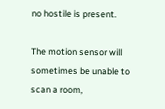no hostile is present.

The motion sensor will sometimes be unable to scan a room,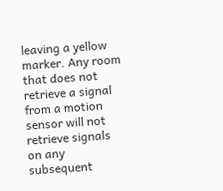leaving a yellow marker. Any room that does not retrieve a signal from a motion sensor will not retrieve signals on any subsequent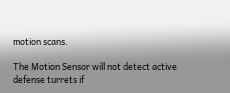motion scans.

The Motion Sensor will not detect active defense turrets if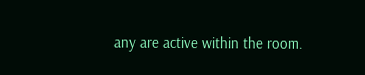any are active within the room.